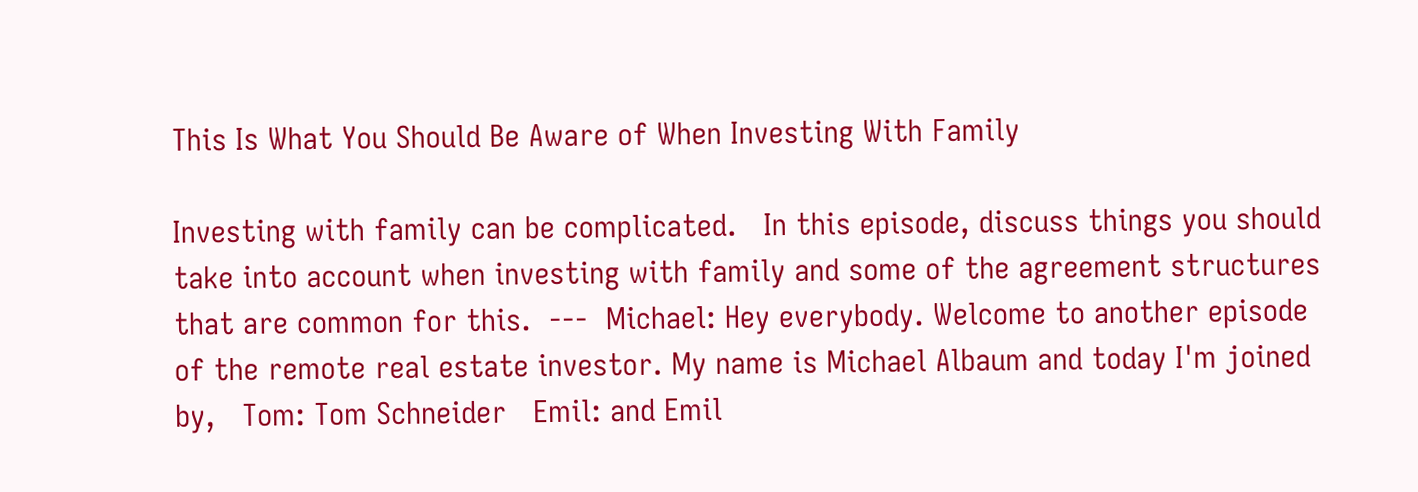This Is What You Should Be Aware of When Investing With Family

Investing with family can be complicated.   In this episode, discuss things you should take into account when investing with family and some of the agreement structures that are common for this.  ---  Michael: Hey everybody. Welcome to another episode of the remote real estate investor. My name is Michael Albaum and today I'm joined by,   Tom: Tom Schneider   Emil: and Emil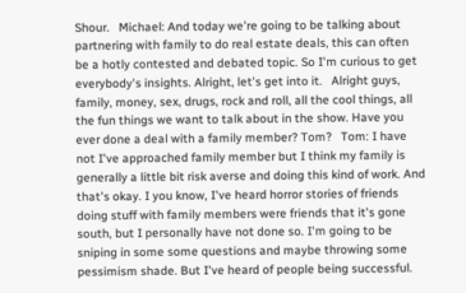Shour.   Michael: And today we're going to be talking about partnering with family to do real estate deals, this can often be a hotly contested and debated topic. So I'm curious to get everybody's insights. Alright, let's get into it.   Alright guys, family, money, sex, drugs, rock and roll, all the cool things, all the fun things we want to talk about in the show. Have you ever done a deal with a family member? Tom?   Tom: I have not I've approached family member but I think my family is generally a little bit risk averse and doing this kind of work. And that's okay. I you know, I've heard horror stories of friends doing stuff with family members were friends that it's gone south, but I personally have not done so. I'm going to be sniping in some some questions and maybe throwing some pessimism shade. But I've heard of people being successful.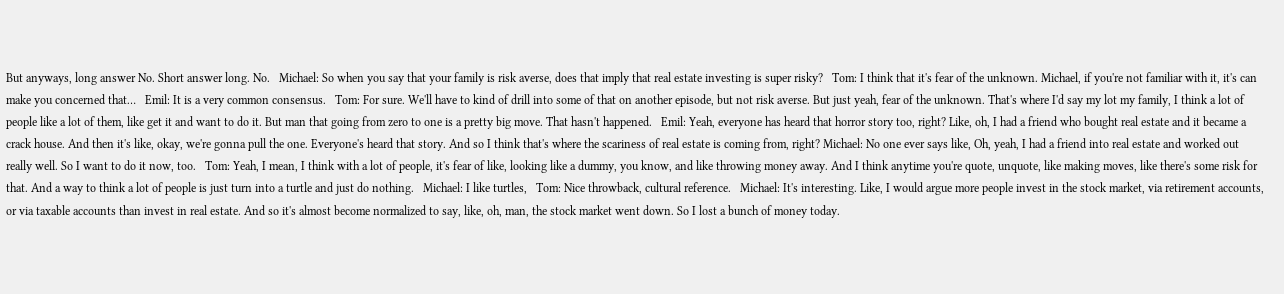But anyways, long answer No. Short answer long. No.   Michael: So when you say that your family is risk averse, does that imply that real estate investing is super risky?   Tom: I think that it's fear of the unknown. Michael, if you're not familiar with it, it's can make you concerned that…   Emil: It is a very common consensus.   Tom: For sure. We'll have to kind of drill into some of that on another episode, but not risk averse. But just yeah, fear of the unknown. That's where I'd say my lot my family, I think a lot of people like a lot of them, like get it and want to do it. But man that going from zero to one is a pretty big move. That hasn't happened.   Emil: Yeah, everyone has heard that horror story too, right? Like, oh, I had a friend who bought real estate and it became a crack house. And then it's like, okay, we're gonna pull the one. Everyone's heard that story. And so I think that's where the scariness of real estate is coming from, right? Michael: No one ever says like, Oh, yeah, I had a friend into real estate and worked out really well. So I want to do it now, too.   Tom: Yeah, I mean, I think with a lot of people, it's fear of like, looking like a dummy, you know, and like throwing money away. And I think anytime you're quote, unquote, like making moves, like there's some risk for that. And a way to think a lot of people is just turn into a turtle and just do nothing.   Michael: I like turtles,   Tom: Nice throwback, cultural reference.   Michael: It's interesting. Like, I would argue more people invest in the stock market, via retirement accounts, or via taxable accounts than invest in real estate. And so it's almost become normalized to say, like, oh, man, the stock market went down. So I lost a bunch of money today.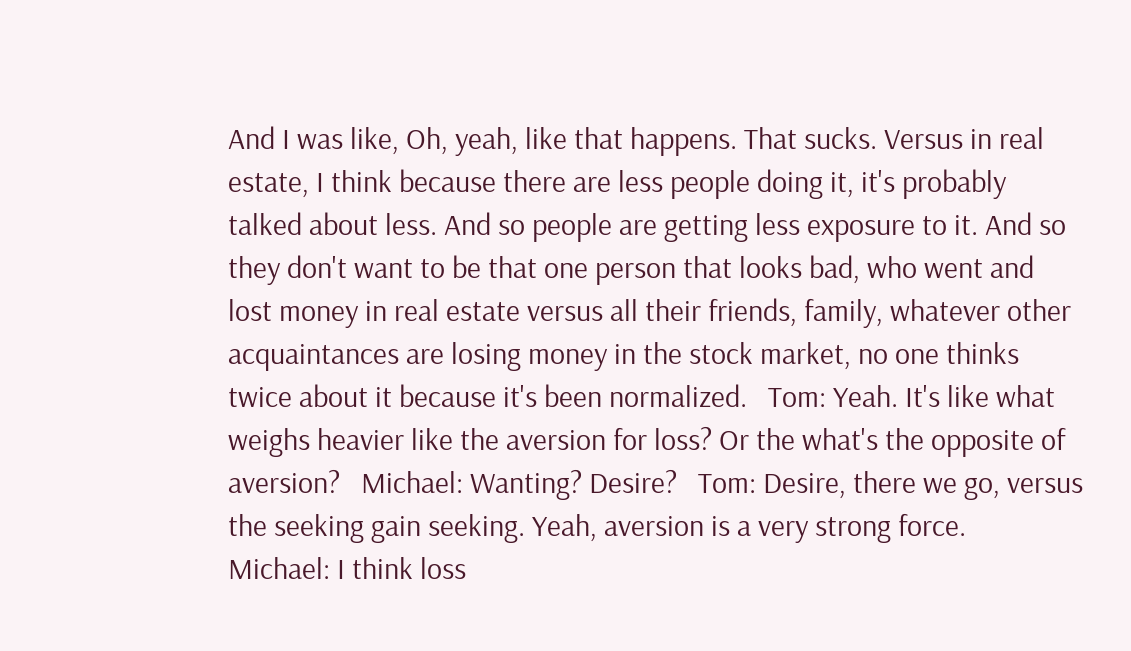And I was like, Oh, yeah, like that happens. That sucks. Versus in real estate, I think because there are less people doing it, it's probably talked about less. And so people are getting less exposure to it. And so they don't want to be that one person that looks bad, who went and lost money in real estate versus all their friends, family, whatever other acquaintances are losing money in the stock market, no one thinks twice about it because it's been normalized.   Tom: Yeah. It's like what weighs heavier like the aversion for loss? Or the what's the opposite of aversion?   Michael: Wanting? Desire?   Tom: Desire, there we go, versus the seeking gain seeking. Yeah, aversion is a very strong force.   Michael: I think loss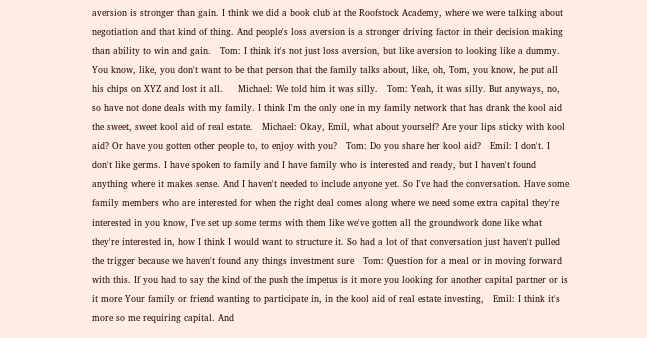aversion is stronger than gain. I think we did a book club at the Roofstock Academy, where we were talking about negotiation and that kind of thing. And people's loss aversion is a stronger driving factor in their decision making than ability to win and gain.   Tom: I think it's not just loss aversion, but like aversion to looking like a dummy. You know, like, you don't want to be that person that the family talks about, like, oh, Tom, you know, he put all his chips on XYZ and lost it all.     Michael: We told him it was silly.   Tom: Yeah, it was silly. But anyways, no, so have not done deals with my family. I think I'm the only one in my family network that has drank the kool aid the sweet, sweet kool aid of real estate.   Michael: Okay, Emil, what about yourself? Are your lips sticky with kool aid? Or have you gotten other people to, to enjoy with you?   Tom: Do you share her kool aid?   Emil: I don't. I don't like germs. I have spoken to family and I have family who is interested and ready, but I haven't found anything where it makes sense. And I haven't needed to include anyone yet. So I've had the conversation. Have some family members who are interested for when the right deal comes along where we need some extra capital they're interested in you know, I've set up some terms with them like we've gotten all the groundwork done like what they're interested in, how I think I would want to structure it. So had a lot of that conversation just haven't pulled the trigger because we haven't found any things investment sure   Tom: Question for a meal or in moving forward with this. If you had to say the kind of the push the impetus is it more you looking for another capital partner or is it more Your family or friend wanting to participate in, in the kool aid of real estate investing,   Emil: I think it's more so me requiring capital. And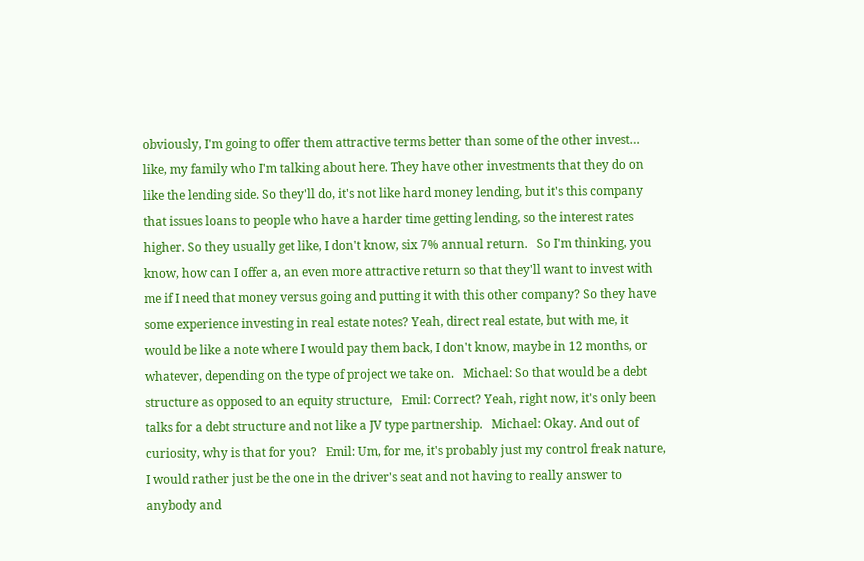obviously, I'm going to offer them attractive terms better than some of the other invest… like, my family who I'm talking about here. They have other investments that they do on like the lending side. So they'll do, it's not like hard money lending, but it's this company that issues loans to people who have a harder time getting lending, so the interest rates higher. So they usually get like, I don't know, six 7% annual return.   So I'm thinking, you know, how can I offer a, an even more attractive return so that they'll want to invest with me if I need that money versus going and putting it with this other company? So they have some experience investing in real estate notes? Yeah, direct real estate, but with me, it would be like a note where I would pay them back, I don't know, maybe in 12 months, or whatever, depending on the type of project we take on.   Michael: So that would be a debt structure as opposed to an equity structure,   Emil: Correct? Yeah, right now, it's only been talks for a debt structure and not like a JV type partnership.   Michael: Okay. And out of curiosity, why is that for you?   Emil: Um, for me, it's probably just my control freak nature, I would rather just be the one in the driver's seat and not having to really answer to anybody and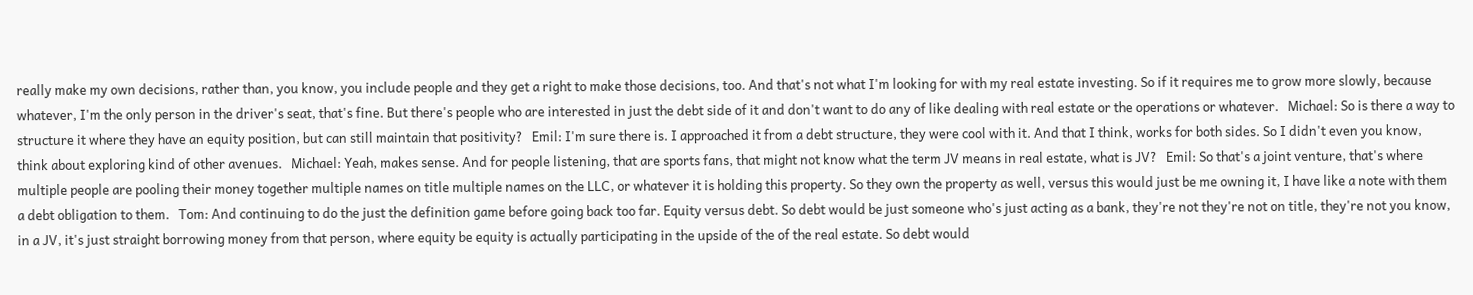really make my own decisions, rather than, you know, you include people and they get a right to make those decisions, too. And that's not what I'm looking for with my real estate investing. So if it requires me to grow more slowly, because whatever, I'm the only person in the driver's seat, that's fine. But there's people who are interested in just the debt side of it and don't want to do any of like dealing with real estate or the operations or whatever.   Michael: So is there a way to structure it where they have an equity position, but can still maintain that positivity?   Emil: I'm sure there is. I approached it from a debt structure, they were cool with it. And that I think, works for both sides. So I didn't even you know, think about exploring kind of other avenues.   Michael: Yeah, makes sense. And for people listening, that are sports fans, that might not know what the term JV means in real estate, what is JV?   Emil: So that's a joint venture, that's where multiple people are pooling their money together multiple names on title multiple names on the LLC, or whatever it is holding this property. So they own the property as well, versus this would just be me owning it, I have like a note with them a debt obligation to them.   Tom: And continuing to do the just the definition game before going back too far. Equity versus debt. So debt would be just someone who's just acting as a bank, they're not they're not on title, they're not you know, in a JV, it's just straight borrowing money from that person, where equity be equity is actually participating in the upside of the of the real estate. So debt would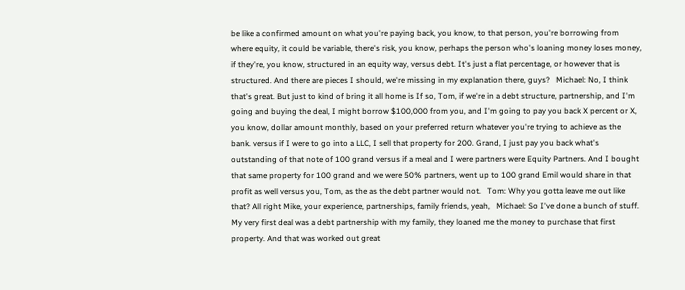be like a confirmed amount on what you're paying back, you know, to that person, you're borrowing from where equity, it could be variable, there's risk, you know, perhaps the person who's loaning money loses money, if they're, you know, structured in an equity way, versus debt. It's just a flat percentage, or however that is structured. And there are pieces I should, we're missing in my explanation there, guys?   Michael: No, I think that's great. But just to kind of bring it all home is If so, Tom, if we're in a debt structure, partnership, and I'm going and buying the deal, I might borrow $100,000 from you, and I'm going to pay you back X percent or X, you know, dollar amount monthly, based on your preferred return whatever you're trying to achieve as the bank. versus if I were to go into a LLC, I sell that property for 200. Grand, I just pay you back what's outstanding of that note of 100 grand versus if a meal and I were partners were Equity Partners. And I bought that same property for 100 grand and we were 50% partners, went up to 100 grand Emil would share in that profit as well versus you, Tom, as the as the debt partner would not.   Tom: Why you gotta leave me out like that? All right Mike, your experience, partnerships, family friends, yeah,   Michael: So I've done a bunch of stuff. My very first deal was a debt partnership with my family, they loaned me the money to purchase that first property. And that was worked out great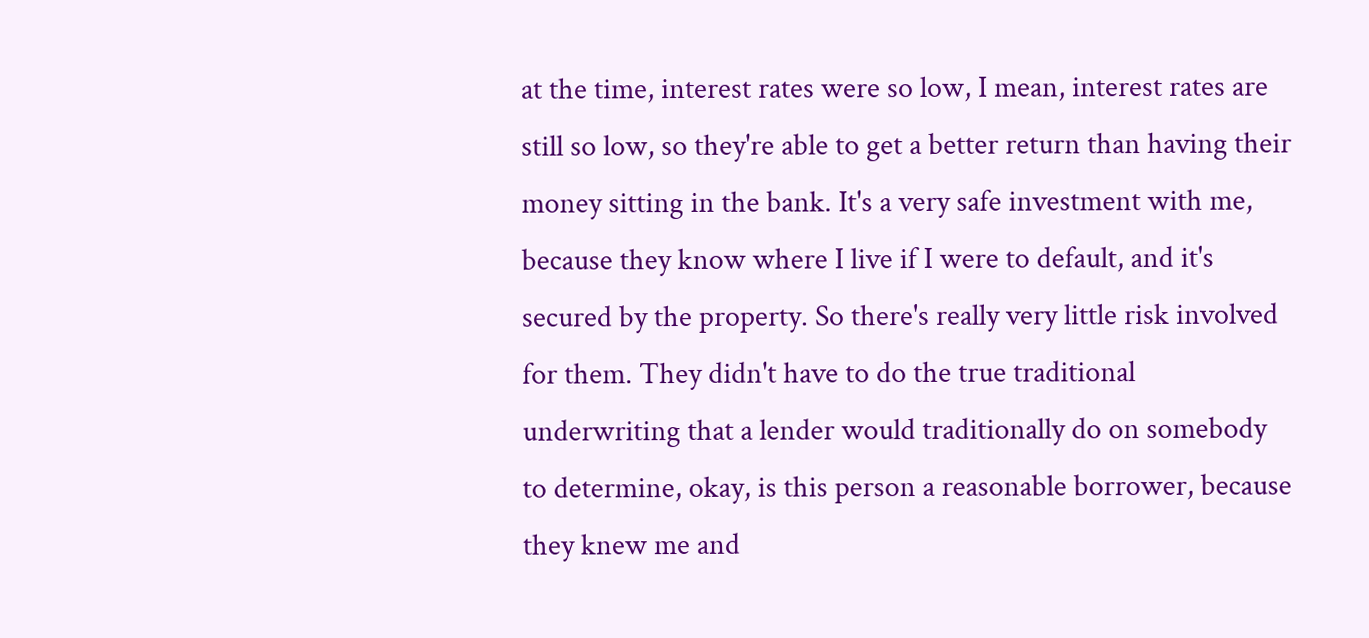at the time, interest rates were so low, I mean, interest rates are still so low, so they're able to get a better return than having their money sitting in the bank. It's a very safe investment with me, because they know where I live if I were to default, and it's secured by the property. So there's really very little risk involved for them. They didn't have to do the true traditional underwriting that a lender would traditionally do on somebody to determine, okay, is this person a reasonable borrower, because they knew me and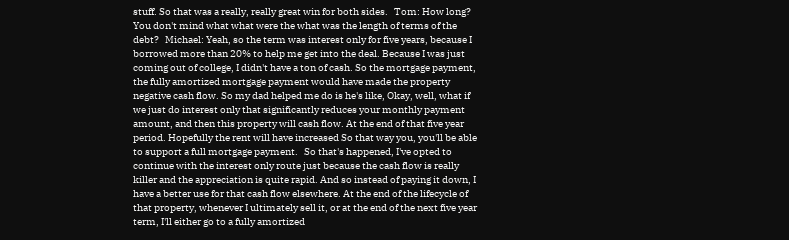stuff. So that was a really, really great win for both sides.   Tom: How long? You don't mind what what were the what was the length of terms of the debt?   Michael: Yeah, so the term was interest only for five years, because I borrowed more than 20% to help me get into the deal. Because I was just coming out of college, I didn't have a ton of cash. So the mortgage payment, the fully amortized mortgage payment would have made the property negative cash flow. So my dad helped me do is he's like, Okay, well, what if we just do interest only that significantly reduces your monthly payment amount, and then this property will cash flow. At the end of that five year period. Hopefully the rent will have increased So that way you, you'll be able to support a full mortgage payment.   So that's happened, I've opted to continue with the interest only route just because the cash flow is really killer and the appreciation is quite rapid. And so instead of paying it down, I have a better use for that cash flow elsewhere. At the end of the lifecycle of that property, whenever I ultimately sell it, or at the end of the next five year term, I'll either go to a fully amortized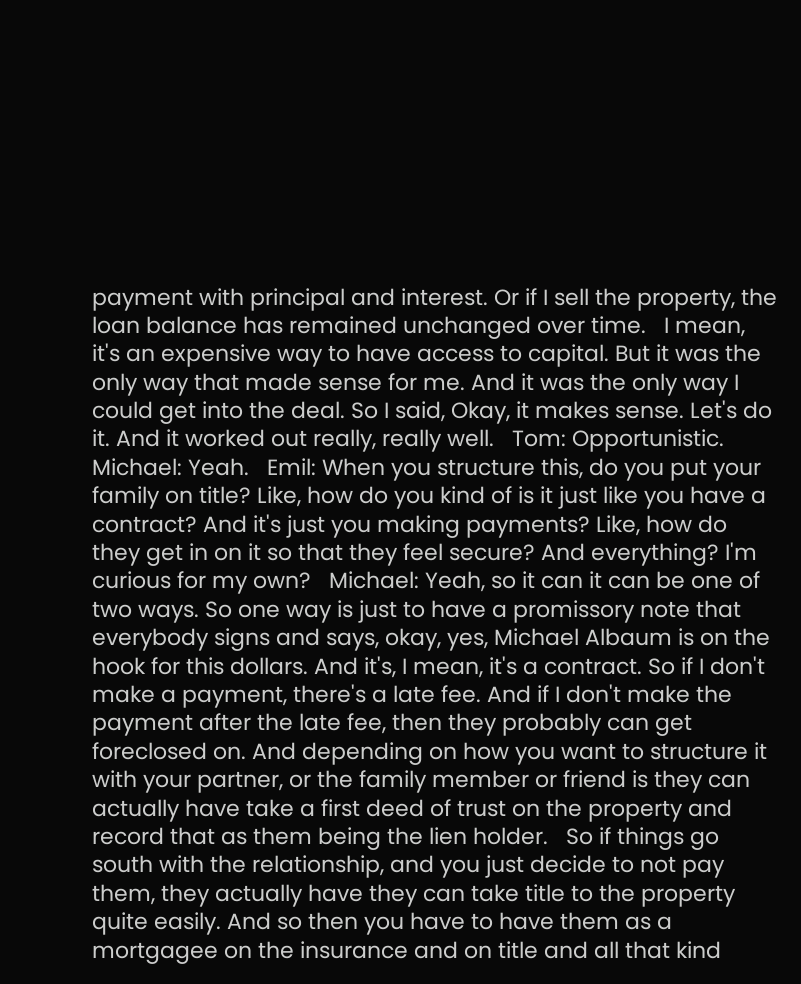payment with principal and interest. Or if I sell the property, the loan balance has remained unchanged over time.   I mean, it's an expensive way to have access to capital. But it was the only way that made sense for me. And it was the only way I could get into the deal. So I said, Okay, it makes sense. Let's do it. And it worked out really, really well.   Tom: Opportunistic.   Michael: Yeah.   Emil: When you structure this, do you put your family on title? Like, how do you kind of is it just like you have a contract? And it's just you making payments? Like, how do they get in on it so that they feel secure? And everything? I'm curious for my own?   Michael: Yeah, so it can it can be one of two ways. So one way is just to have a promissory note that everybody signs and says, okay, yes, Michael Albaum is on the hook for this dollars. And it's, I mean, it's a contract. So if I don't make a payment, there's a late fee. And if I don't make the payment after the late fee, then they probably can get foreclosed on. And depending on how you want to structure it with your partner, or the family member or friend is they can actually have take a first deed of trust on the property and record that as them being the lien holder.   So if things go south with the relationship, and you just decide to not pay them, they actually have they can take title to the property quite easily. And so then you have to have them as a mortgagee on the insurance and on title and all that kind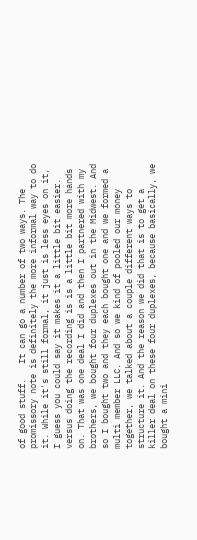of good stuff.   It can go a number of two ways. The promissory note is definitely the more informal way to do it. While it's still formal, it just is less eyes on it, I guess you could say it makes it a little bit easier. versus doing the recording is is a little bit more hands on. That was one deal I did and then I partnered with my brothers, we bought four duplexes out in the Midwest. And so I bought two and they each bought one and we formed a multi member LLC. And so we kind of pooled our money together, we talked about a couple different ways to structure it. And the reason we did that is to get a killer deal on these four duplexes, because basically, we bought a mini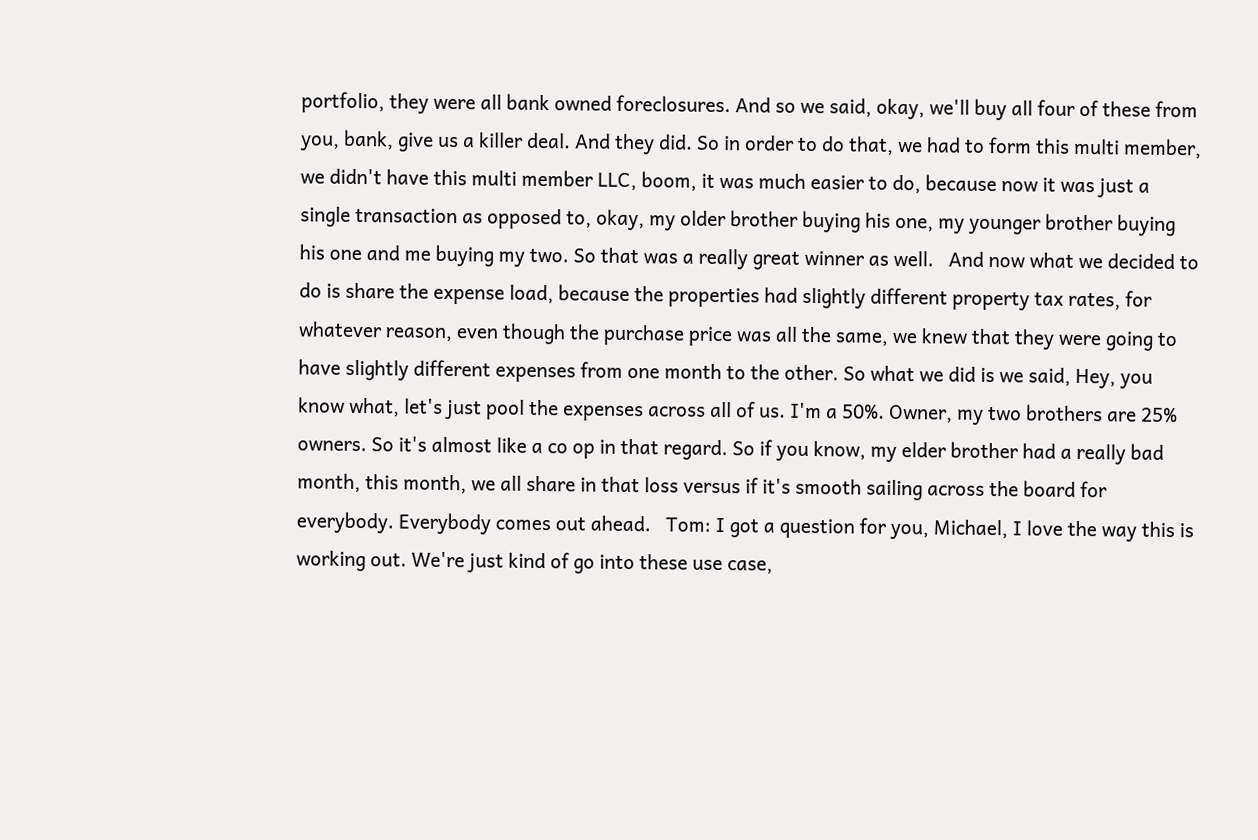portfolio, they were all bank owned foreclosures. And so we said, okay, we'll buy all four of these from you, bank, give us a killer deal. And they did. So in order to do that, we had to form this multi member, we didn't have this multi member LLC, boom, it was much easier to do, because now it was just a single transaction as opposed to, okay, my older brother buying his one, my younger brother buying his one and me buying my two. So that was a really great winner as well.   And now what we decided to do is share the expense load, because the properties had slightly different property tax rates, for whatever reason, even though the purchase price was all the same, we knew that they were going to have slightly different expenses from one month to the other. So what we did is we said, Hey, you know what, let's just pool the expenses across all of us. I'm a 50%. Owner, my two brothers are 25% owners. So it's almost like a co op in that regard. So if you know, my elder brother had a really bad month, this month, we all share in that loss versus if it's smooth sailing across the board for everybody. Everybody comes out ahead.   Tom: I got a question for you, Michael, I love the way this is working out. We're just kind of go into these use case,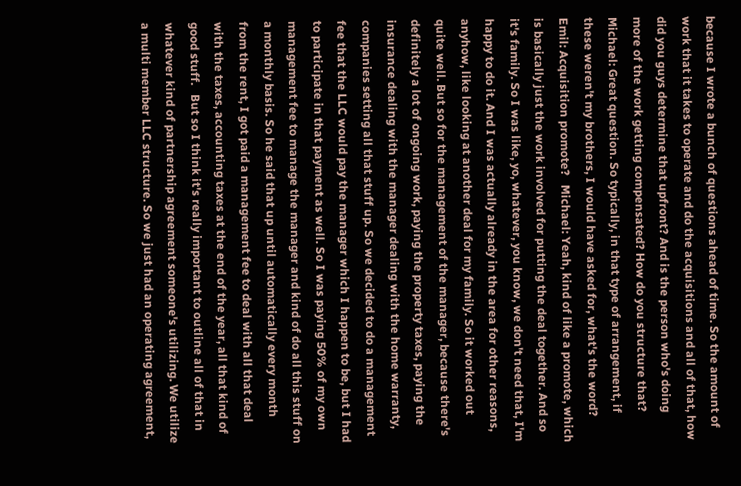because I wrote a bunch of questions ahead of time. So the amount of work that it takes to operate and do the acquisitions and all of that, how did you guys determine that upfront? And is the person who's doing more of the work getting compensated? How do you structure that?   Michael: Great question. So typically, in that type of arrangement, if these weren't my brothers, I would have asked for, what's the word?   Emil: Acquisition promote?   Michael: Yeah, kind of like a promote, which is basically just the work involved for putting the deal together. And so it's family. So I was like, yo, whatever, you know, we don't need that, I'm happy to do it. And I was actually already in the area for other reasons, anyhow, like looking at another deal for my family. So it worked out quite well. But so for the management of the manager, because there's definitely a lot of ongoing work, paying the property taxes, paying the insurance dealing with the manager dealing with the home warranty, companies setting all that stuff up. So we decided to do a management fee that the LLC would pay the manager which I happen to be, but I had to participate in that payment as well. So I was paying 50% of my own management fee to manage the manager and kind of do all this stuff on a monthly basis. So he said that up until automatically every month from the rent, I got paid a management fee to deal with all that deal with the taxes, accounting taxes at the end of the year, all that kind of good stuff.   But so I think it's really important to outline all of that in whatever kind of partnership agreement someone's utilizing. We utilize a multi member LLC structure. So we just had an operating agreement,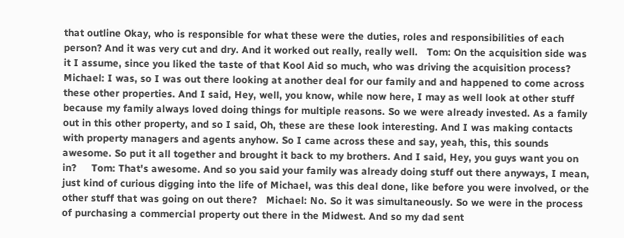that outline Okay, who is responsible for what these were the duties, roles and responsibilities of each person? And it was very cut and dry. And it worked out really, really well.   Tom: On the acquisition side was it I assume, since you liked the taste of that Kool Aid so much, who was driving the acquisition process?   Michael: I was, so I was out there looking at another deal for our family and and happened to come across these other properties. And I said, Hey, well, you know, while now here, I may as well look at other stuff because my family always loved doing things for multiple reasons. So we were already invested. As a family out in this other property, and so I said, Oh, these are these look interesting. And I was making contacts with property managers and agents anyhow. So I came across these and say, yeah, this, this sounds awesome. So put it all together and brought it back to my brothers. And I said, Hey, you guys want you on in?     Tom: That's awesome. And so you said your family was already doing stuff out there anyways, I mean, just kind of curious digging into the life of Michael, was this deal done, like before you were involved, or the other stuff that was going on out there?   Michael: No. So it was simultaneously. So we were in the process of purchasing a commercial property out there in the Midwest. And so my dad sent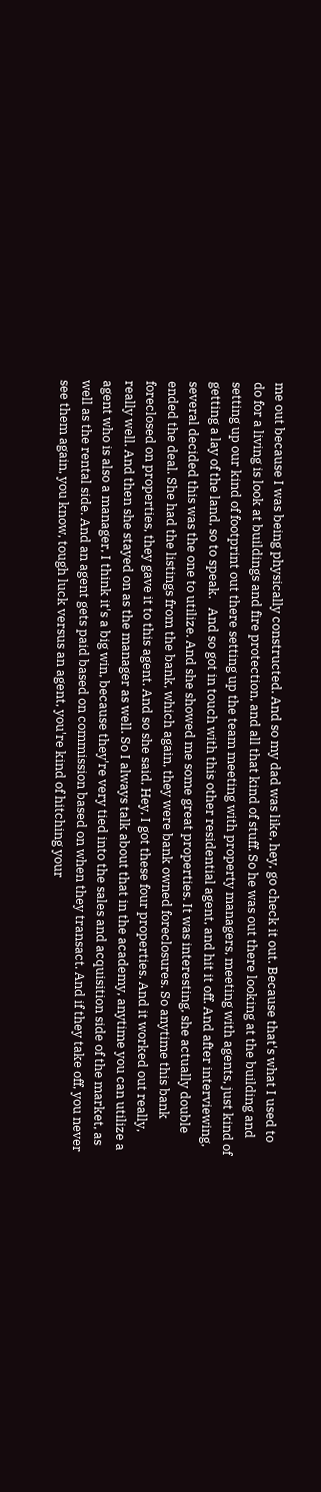me out because I was being physically constructed. And so my dad was like, hey, go check it out. Because that's what I used to do for a living is look at buildings and fire protection, and all that kind of stuff. So he was out there looking at the building and setting up our kind of footprint out there setting up the team meeting with property managers, meeting with agents, just kind of getting a lay of the land, so to speak.   And so got in touch with this other residential agent, and hit it off. And after interviewing, several decided this was the one to utilize. And she showed me some great properties. It was interesting, she actually double ended the deal. She had the listings from the bank, which again, they were bank owned foreclosures. So anytime this bank foreclosed on properties, they gave it to this agent. And so she said, Hey, I got these four properties. And it worked out really, really well. And then she stayed on as the manager as well. So I always talk about that in the academy, anytime you can utilize a agent who is also a manager, I think it's a big win, because they're very tied into the sales and acquisition side of the market, as well as the rental side. And an agent gets paid based on commission based on when they transact. And if they take off, you never see them again, you know, tough luck versus an agent, you're kind of hitching your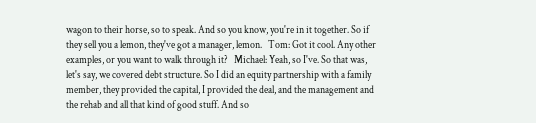wagon to their horse, so to speak. And so you know, you're in it together. So if they sell you a lemon, they've got a manager, lemon.   Tom: Got it cool. Any other examples, or you want to walk through it?   Michael: Yeah, so I've. So that was, let's say, we covered debt structure. So I did an equity partnership with a family member, they provided the capital, I provided the deal, and the management and the rehab and all that kind of good stuff. And so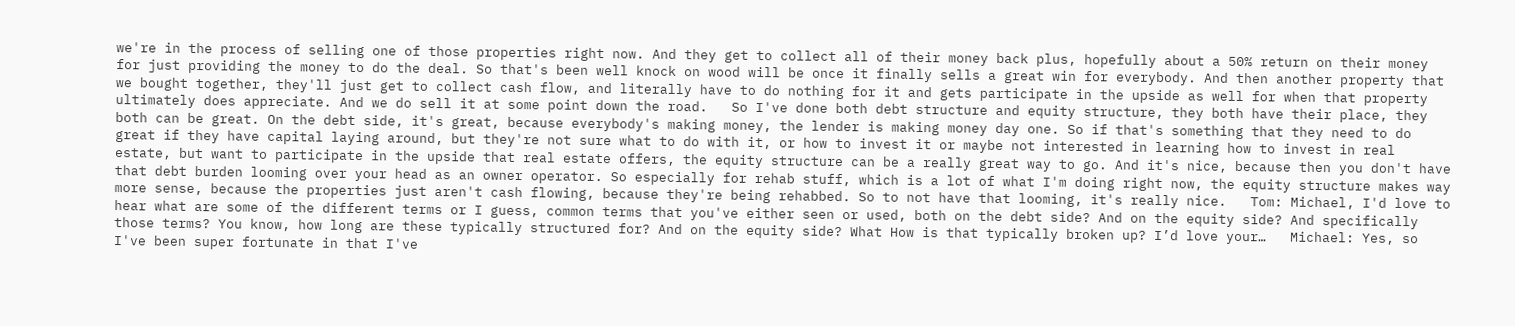we're in the process of selling one of those properties right now. And they get to collect all of their money back plus, hopefully about a 50% return on their money for just providing the money to do the deal. So that's been well knock on wood will be once it finally sells a great win for everybody. And then another property that we bought together, they'll just get to collect cash flow, and literally have to do nothing for it and gets participate in the upside as well for when that property ultimately does appreciate. And we do sell it at some point down the road.   So I've done both debt structure and equity structure, they both have their place, they both can be great. On the debt side, it's great, because everybody's making money, the lender is making money day one. So if that's something that they need to do great if they have capital laying around, but they're not sure what to do with it, or how to invest it or maybe not interested in learning how to invest in real estate, but want to participate in the upside that real estate offers, the equity structure can be a really great way to go. And it's nice, because then you don't have that debt burden looming over your head as an owner operator. So especially for rehab stuff, which is a lot of what I'm doing right now, the equity structure makes way more sense, because the properties just aren't cash flowing, because they're being rehabbed. So to not have that looming, it's really nice.   Tom: Michael, I'd love to hear what are some of the different terms or I guess, common terms that you've either seen or used, both on the debt side? And on the equity side? And specifically those terms? You know, how long are these typically structured for? And on the equity side? What How is that typically broken up? I’d love your…   Michael: Yes, so I've been super fortunate in that I've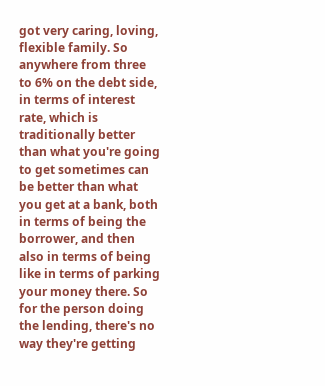got very caring, loving, flexible family. So anywhere from three to 6% on the debt side, in terms of interest rate, which is traditionally better than what you're going to get sometimes can be better than what you get at a bank, both in terms of being the borrower, and then also in terms of being like in terms of parking your money there. So for the person doing the lending, there's no way they're getting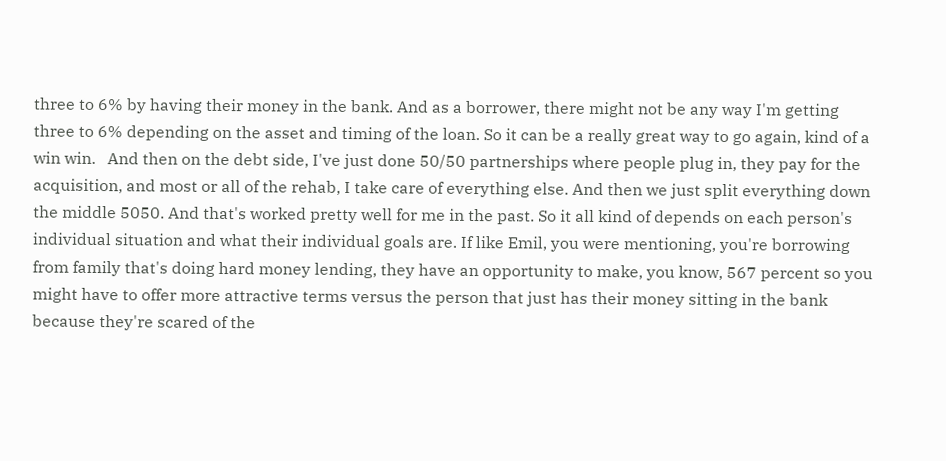three to 6% by having their money in the bank. And as a borrower, there might not be any way I'm getting three to 6% depending on the asset and timing of the loan. So it can be a really great way to go again, kind of a win win.   And then on the debt side, I've just done 50/50 partnerships where people plug in, they pay for the acquisition, and most or all of the rehab, I take care of everything else. And then we just split everything down the middle 5050. And that's worked pretty well for me in the past. So it all kind of depends on each person's individual situation and what their individual goals are. If like Emil, you were mentioning, you're borrowing from family that's doing hard money lending, they have an opportunity to make, you know, 567 percent so you might have to offer more attractive terms versus the person that just has their money sitting in the bank because they're scared of the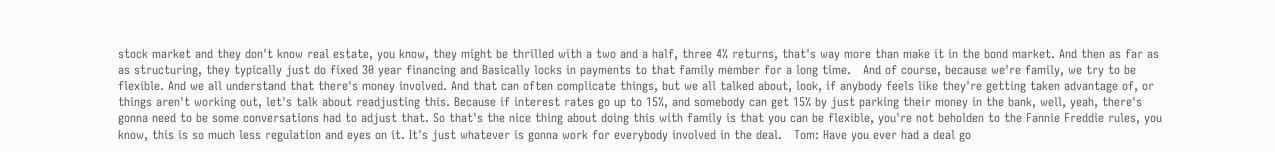stock market and they don't know real estate, you know, they might be thrilled with a two and a half, three 4% returns, that's way more than make it in the bond market. And then as far as as structuring, they typically just do fixed 30 year financing and Basically locks in payments to that family member for a long time.   And of course, because we're family, we try to be flexible. And we all understand that there's money involved. And that can often complicate things, but we all talked about, look, if anybody feels like they're getting taken advantage of, or things aren't working out, let's talk about readjusting this. Because if interest rates go up to 15%, and somebody can get 15% by just parking their money in the bank, well, yeah, there's gonna need to be some conversations had to adjust that. So that's the nice thing about doing this with family is that you can be flexible, you're not beholden to the Fannie Freddie rules, you know, this is so much less regulation and eyes on it. It's just whatever is gonna work for everybody involved in the deal.   Tom: Have you ever had a deal go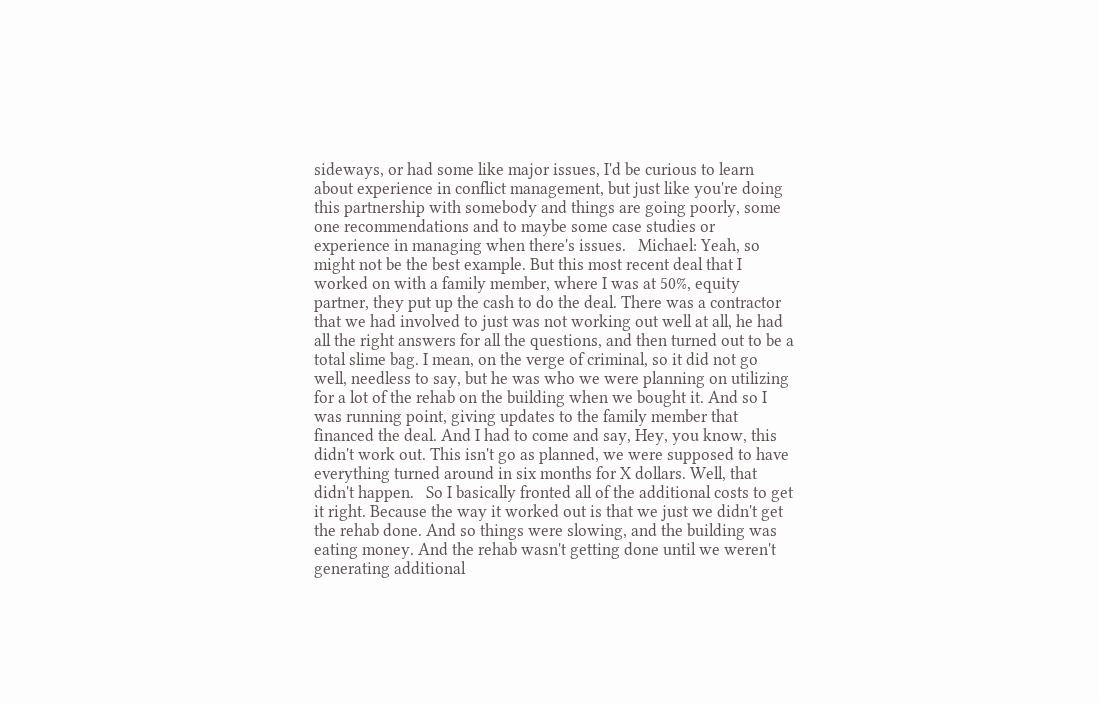sideways, or had some like major issues, I'd be curious to learn about experience in conflict management, but just like you're doing this partnership with somebody and things are going poorly, some one recommendations and to maybe some case studies or experience in managing when there's issues.   Michael: Yeah, so might not be the best example. But this most recent deal that I worked on with a family member, where I was at 50%, equity partner, they put up the cash to do the deal. There was a contractor that we had involved to just was not working out well at all, he had all the right answers for all the questions, and then turned out to be a total slime bag. I mean, on the verge of criminal, so it did not go well, needless to say, but he was who we were planning on utilizing for a lot of the rehab on the building when we bought it. And so I was running point, giving updates to the family member that financed the deal. And I had to come and say, Hey, you know, this didn't work out. This isn't go as planned, we were supposed to have everything turned around in six months for X dollars. Well, that didn't happen.   So I basically fronted all of the additional costs to get it right. Because the way it worked out is that we just we didn't get the rehab done. And so things were slowing, and the building was eating money. And the rehab wasn't getting done until we weren't generating additional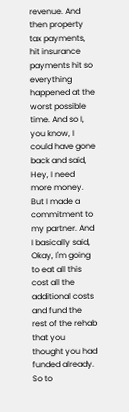revenue. And then property tax payments, hit insurance payments hit so everything happened at the worst possible time. And so I, you know, I could have gone back and said, Hey, I need more money. But I made a commitment to my partner. And I basically said, Okay, I'm going to eat all this cost all the additional costs and fund the rest of the rehab that you thought you had funded already. So to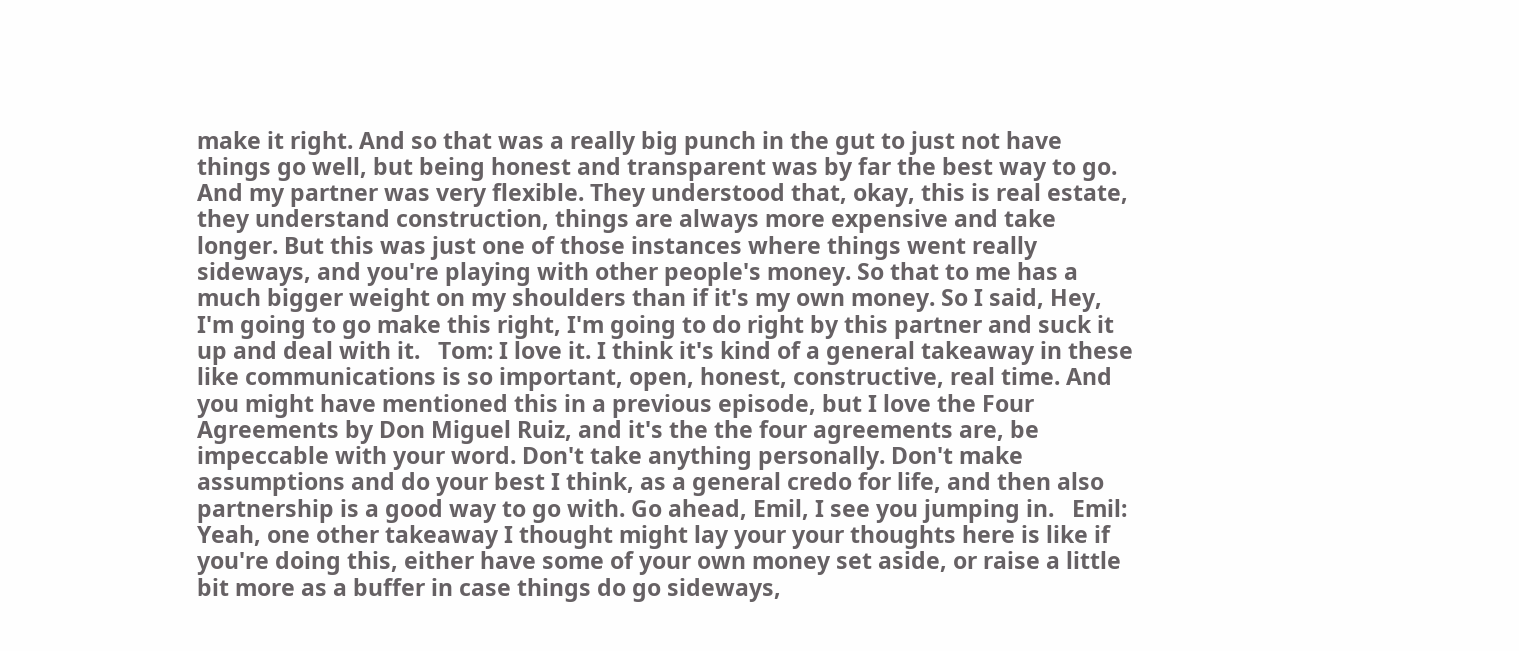make it right. And so that was a really big punch in the gut to just not have things go well, but being honest and transparent was by far the best way to go. And my partner was very flexible. They understood that, okay, this is real estate, they understand construction, things are always more expensive and take longer. But this was just one of those instances where things went really sideways, and you're playing with other people's money. So that to me has a much bigger weight on my shoulders than if it's my own money. So I said, Hey, I'm going to go make this right, I'm going to do right by this partner and suck it up and deal with it.   Tom: I love it. I think it's kind of a general takeaway in these like communications is so important, open, honest, constructive, real time. And you might have mentioned this in a previous episode, but I love the Four Agreements by Don Miguel Ruiz, and it's the the four agreements are, be impeccable with your word. Don't take anything personally. Don't make assumptions and do your best I think, as a general credo for life, and then also partnership is a good way to go with. Go ahead, Emil, I see you jumping in.   Emil: Yeah, one other takeaway I thought might lay your your thoughts here is like if you're doing this, either have some of your own money set aside, or raise a little bit more as a buffer in case things do go sideways,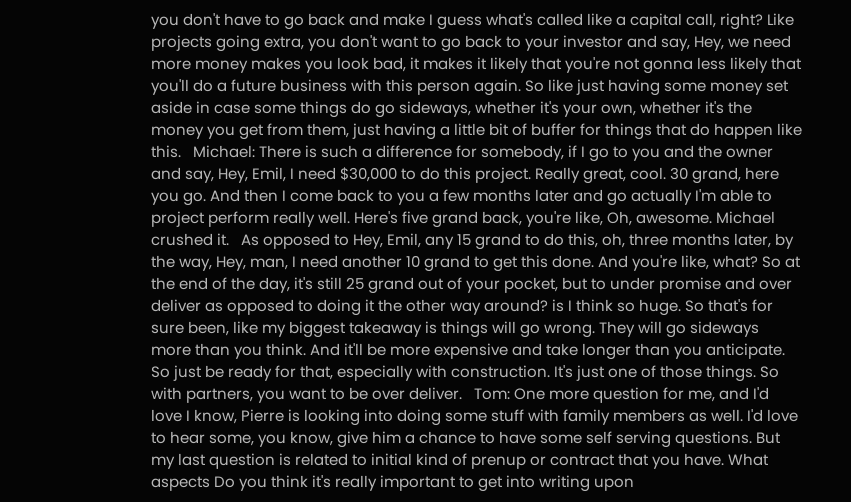you don't have to go back and make I guess what's called like a capital call, right? Like projects going extra, you don't want to go back to your investor and say, Hey, we need more money makes you look bad, it makes it likely that you're not gonna less likely that you'll do a future business with this person again. So like just having some money set aside in case some things do go sideways, whether it's your own, whether it's the money you get from them, just having a little bit of buffer for things that do happen like this.   Michael: There is such a difference for somebody, if I go to you and the owner and say, Hey, Emil, I need $30,000 to do this project. Really great, cool. 30 grand, here you go. And then I come back to you a few months later and go actually I'm able to project perform really well. Here's five grand back, you're like, Oh, awesome. Michael crushed it.   As opposed to Hey, Emil, any 15 grand to do this, oh, three months later, by the way, Hey, man, I need another 10 grand to get this done. And you're like, what? So at the end of the day, it's still 25 grand out of your pocket, but to under promise and over deliver as opposed to doing it the other way around? is I think so huge. So that's for sure been, like my biggest takeaway is things will go wrong. They will go sideways more than you think. And it'll be more expensive and take longer than you anticipate. So just be ready for that, especially with construction. It's just one of those things. So with partners, you want to be over deliver.   Tom: One more question for me, and I'd love I know, Pierre is looking into doing some stuff with family members as well. I'd love to hear some, you know, give him a chance to have some self serving questions. But my last question is related to initial kind of prenup or contract that you have. What aspects Do you think it's really important to get into writing upon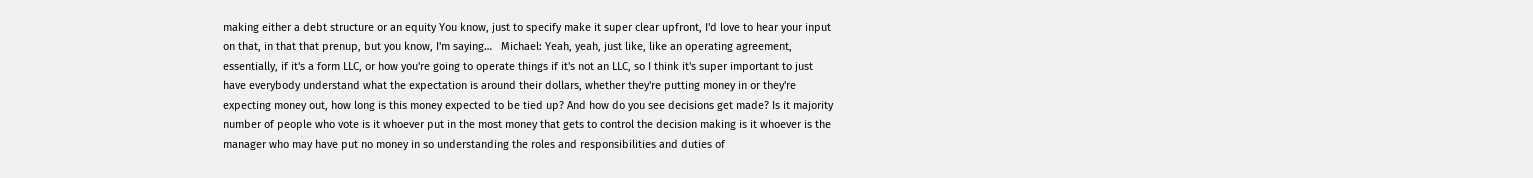making either a debt structure or an equity You know, just to specify make it super clear upfront, I'd love to hear your input on that, in that that prenup, but you know, I'm saying…   Michael: Yeah, yeah, just like, like an operating agreement, essentially, if it's a form LLC, or how you're going to operate things if it's not an LLC, so I think it's super important to just have everybody understand what the expectation is around their dollars, whether they're putting money in or they're expecting money out, how long is this money expected to be tied up? And how do you see decisions get made? Is it majority number of people who vote is it whoever put in the most money that gets to control the decision making is it whoever is the manager who may have put no money in so understanding the roles and responsibilities and duties of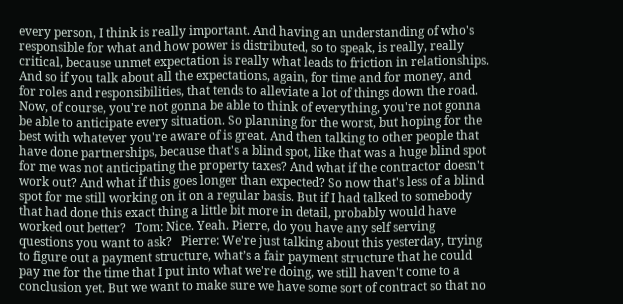every person, I think is really important. And having an understanding of who's responsible for what and how power is distributed, so to speak, is really, really critical, because unmet expectation is really what leads to friction in relationships.   And so if you talk about all the expectations, again, for time and for money, and for roles and responsibilities, that tends to alleviate a lot of things down the road. Now, of course, you're not gonna be able to think of everything, you're not gonna be able to anticipate every situation. So planning for the worst, but hoping for the best with whatever you're aware of is great. And then talking to other people that have done partnerships, because that's a blind spot, like that was a huge blind spot for me was not anticipating the property taxes? And what if the contractor doesn't work out? And what if this goes longer than expected? So now that's less of a blind spot for me still working on it on a regular basis. But if I had talked to somebody that had done this exact thing a little bit more in detail, probably would have worked out better?   Tom: Nice. Yeah. Pierre, do you have any self serving questions you want to ask?   Pierre: We're just talking about this yesterday, trying to figure out a payment structure, what’s a fair payment structure that he could pay me for the time that I put into what we're doing, we still haven't come to a conclusion yet. But we want to make sure we have some sort of contract so that no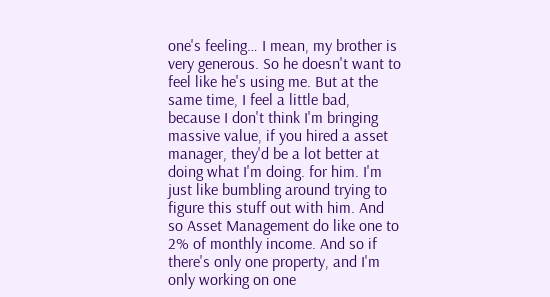one's feeling… I mean, my brother is very generous. So he doesn't want to feel like he's using me. But at the same time, I feel a little bad, because I don't think I'm bringing massive value, if you hired a asset manager, they'd be a lot better at doing what I'm doing. for him. I'm just like bumbling around trying to figure this stuff out with him. And so Asset Management do like one to 2% of monthly income. And so if there's only one property, and I'm only working on one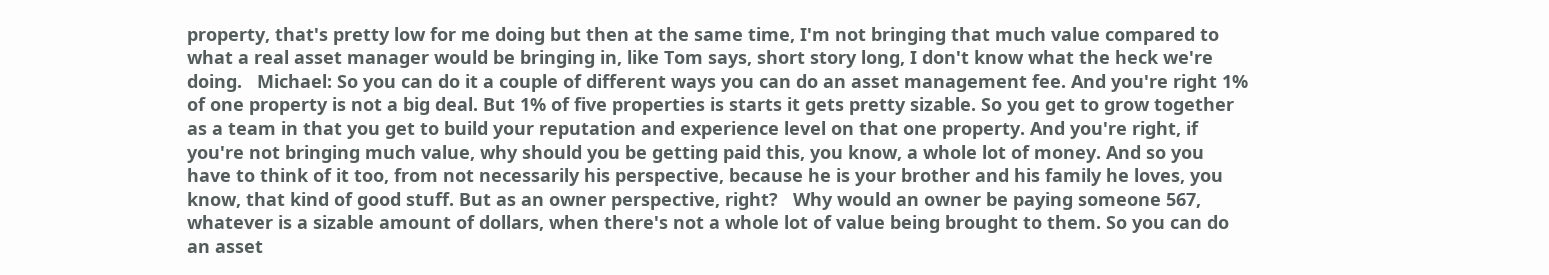property, that's pretty low for me doing but then at the same time, I'm not bringing that much value compared to what a real asset manager would be bringing in, like Tom says, short story long, I don't know what the heck we're doing.   Michael: So you can do it a couple of different ways you can do an asset management fee. And you're right 1% of one property is not a big deal. But 1% of five properties is starts it gets pretty sizable. So you get to grow together as a team in that you get to build your reputation and experience level on that one property. And you're right, if you're not bringing much value, why should you be getting paid this, you know, a whole lot of money. And so you have to think of it too, from not necessarily his perspective, because he is your brother and his family he loves, you know, that kind of good stuff. But as an owner perspective, right?   Why would an owner be paying someone 567, whatever is a sizable amount of dollars, when there's not a whole lot of value being brought to them. So you can do an asset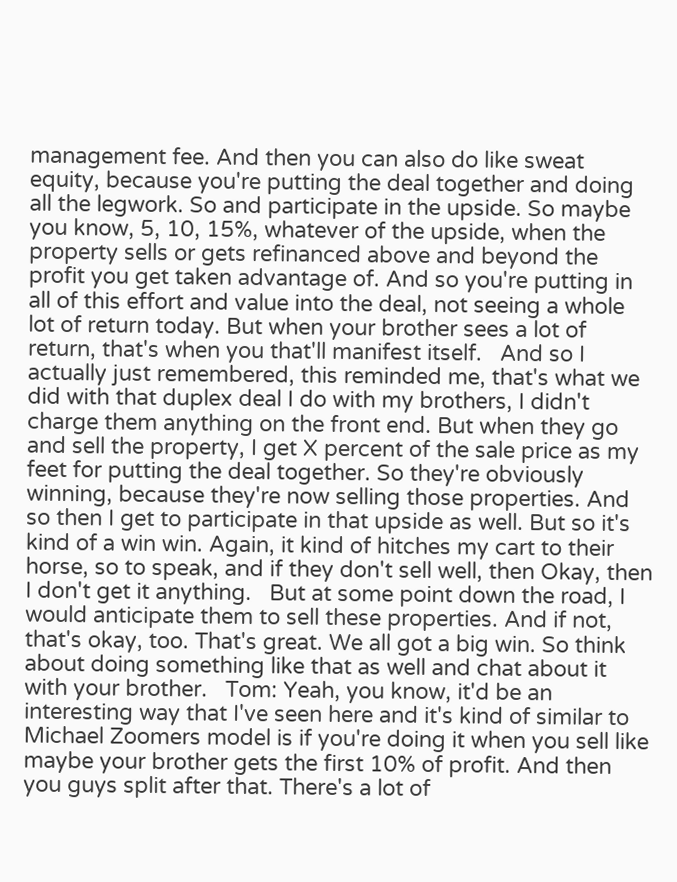management fee. And then you can also do like sweat equity, because you're putting the deal together and doing all the legwork. So and participate in the upside. So maybe you know, 5, 10, 15%, whatever of the upside, when the property sells or gets refinanced above and beyond the profit you get taken advantage of. And so you're putting in all of this effort and value into the deal, not seeing a whole lot of return today. But when your brother sees a lot of return, that's when you that'll manifest itself.   And so I actually just remembered, this reminded me, that's what we did with that duplex deal I do with my brothers, I didn't charge them anything on the front end. But when they go and sell the property, I get X percent of the sale price as my feet for putting the deal together. So they're obviously winning, because they're now selling those properties. And so then I get to participate in that upside as well. But so it's kind of a win win. Again, it kind of hitches my cart to their horse, so to speak, and if they don't sell well, then Okay, then I don't get it anything.   But at some point down the road, I would anticipate them to sell these properties. And if not, that's okay, too. That's great. We all got a big win. So think about doing something like that as well and chat about it with your brother.   Tom: Yeah, you know, it'd be an interesting way that I've seen here and it's kind of similar to Michael Zoomers model is if you're doing it when you sell like maybe your brother gets the first 10% of profit. And then you guys split after that. There's a lot of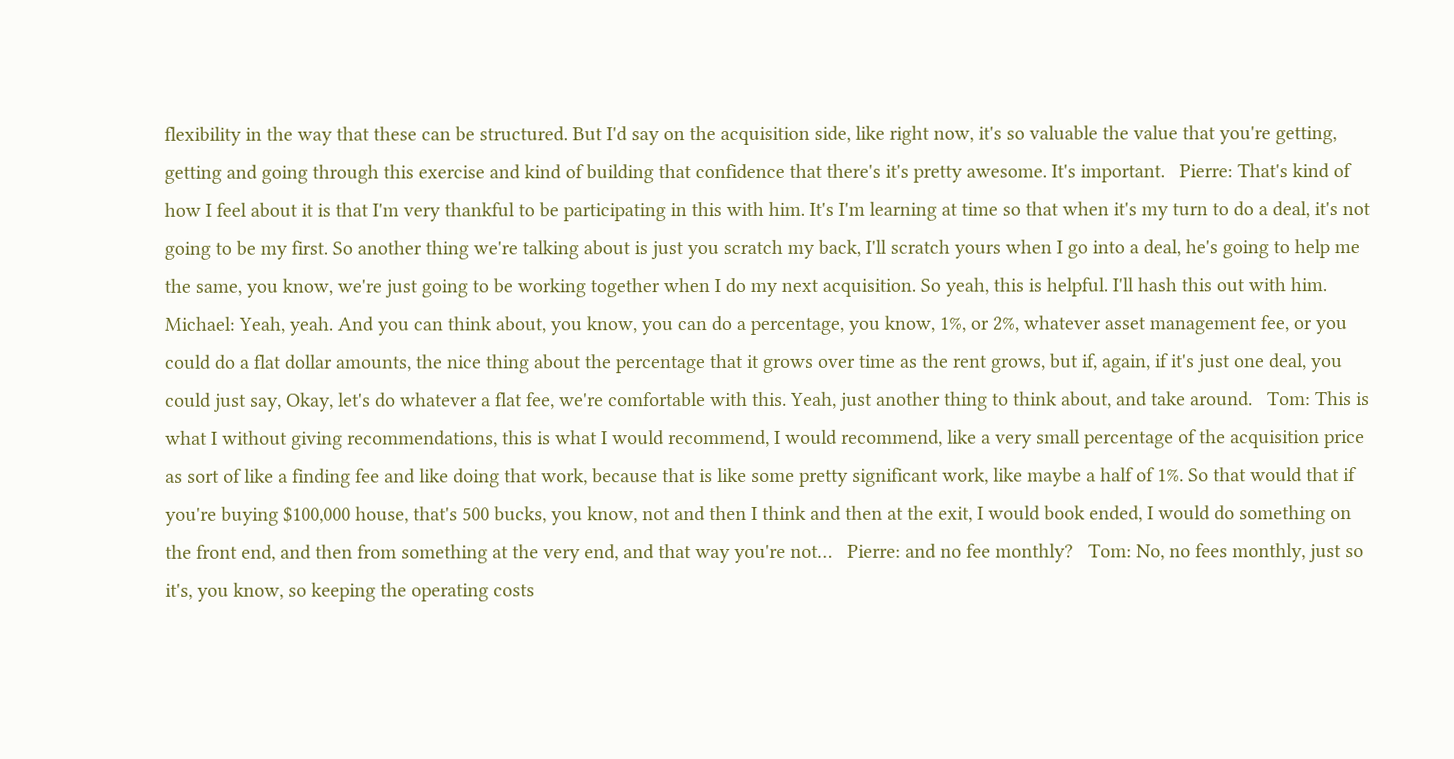flexibility in the way that these can be structured. But I'd say on the acquisition side, like right now, it's so valuable the value that you're getting, getting and going through this exercise and kind of building that confidence that there's it's pretty awesome. It's important.   Pierre: That's kind of how I feel about it is that I'm very thankful to be participating in this with him. It's I'm learning at time so that when it's my turn to do a deal, it's not going to be my first. So another thing we're talking about is just you scratch my back, I'll scratch yours when I go into a deal, he's going to help me the same, you know, we're just going to be working together when I do my next acquisition. So yeah, this is helpful. I'll hash this out with him.   Michael: Yeah, yeah. And you can think about, you know, you can do a percentage, you know, 1%, or 2%, whatever asset management fee, or you could do a flat dollar amounts, the nice thing about the percentage that it grows over time as the rent grows, but if, again, if it's just one deal, you could just say, Okay, let's do whatever a flat fee, we're comfortable with this. Yeah, just another thing to think about, and take around.   Tom: This is what I without giving recommendations, this is what I would recommend, I would recommend, like a very small percentage of the acquisition price as sort of like a finding fee and like doing that work, because that is like some pretty significant work, like maybe a half of 1%. So that would that if you're buying $100,000 house, that's 500 bucks, you know, not and then I think and then at the exit, I would book ended, I would do something on the front end, and then from something at the very end, and that way you're not…   Pierre: and no fee monthly?   Tom: No, no fees monthly, just so it's, you know, so keeping the operating costs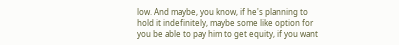low. And maybe, you know, if he's planning to hold it indefinitely, maybe some like option for you be able to pay him to get equity, if you want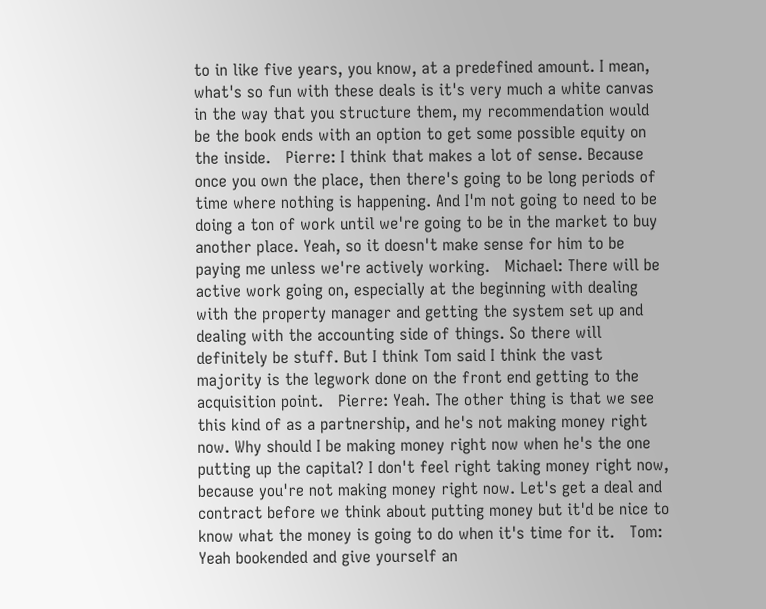to in like five years, you know, at a predefined amount. I mean, what's so fun with these deals is it's very much a white canvas in the way that you structure them, my recommendation would be the book ends with an option to get some possible equity on the inside.   Pierre: I think that makes a lot of sense. Because once you own the place, then there's going to be long periods of time where nothing is happening. And I'm not going to need to be doing a ton of work until we're going to be in the market to buy another place. Yeah, so it doesn't make sense for him to be paying me unless we're actively working.   Michael: There will be active work going on, especially at the beginning with dealing with the property manager and getting the system set up and dealing with the accounting side of things. So there will definitely be stuff. But I think Tom said I think the vast majority is the legwork done on the front end getting to the acquisition point.   Pierre: Yeah. The other thing is that we see this kind of as a partnership, and he's not making money right now. Why should I be making money right now when he's the one putting up the capital? I don't feel right taking money right now, because you're not making money right now. Let's get a deal and contract before we think about putting money but it'd be nice to know what the money is going to do when it's time for it.   Tom: Yeah bookended and give yourself an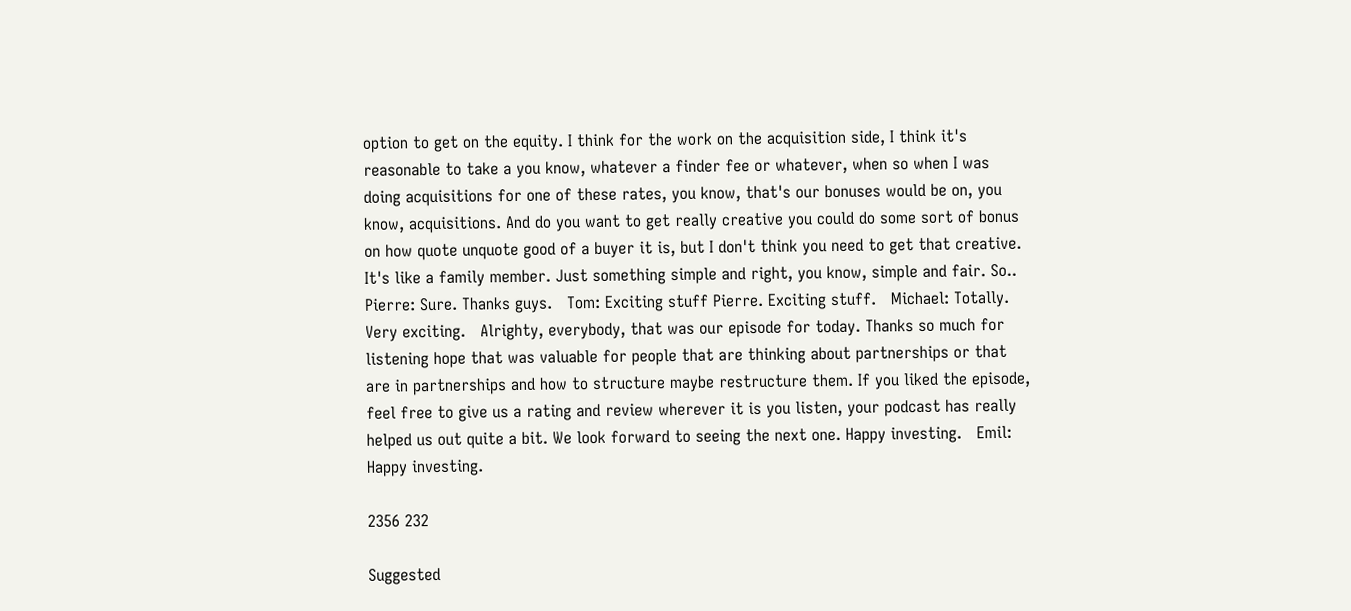option to get on the equity. I think for the work on the acquisition side, I think it's reasonable to take a you know, whatever a finder fee or whatever, when so when I was doing acquisitions for one of these rates, you know, that's our bonuses would be on, you know, acquisitions. And do you want to get really creative you could do some sort of bonus on how quote unquote good of a buyer it is, but I don't think you need to get that creative. It's like a family member. Just something simple and right, you know, simple and fair. So..   Pierre: Sure. Thanks guys.   Tom: Exciting stuff Pierre. Exciting stuff.   Michael: Totally. Very exciting.   Alrighty, everybody, that was our episode for today. Thanks so much for listening hope that was valuable for people that are thinking about partnerships or that are in partnerships and how to structure maybe restructure them. If you liked the episode, feel free to give us a rating and review wherever it is you listen, your podcast has really helped us out quite a bit. We look forward to seeing the next one. Happy investing.   Emil: Happy investing.

2356 232

Suggested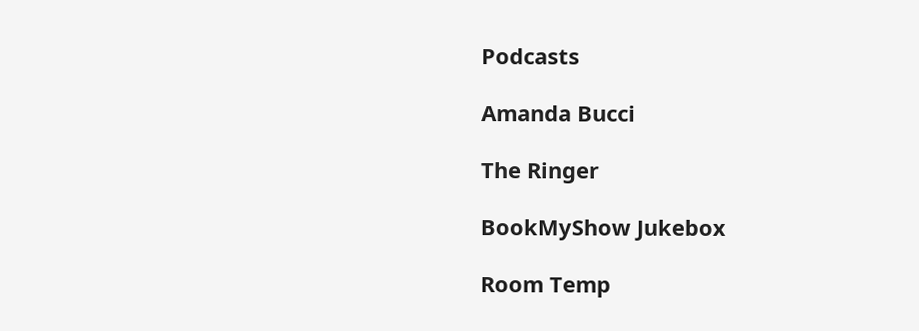Podcasts

Amanda Bucci

The Ringer

BookMyShow Jukebox

Room Temp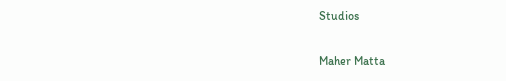Studios

Maher Matta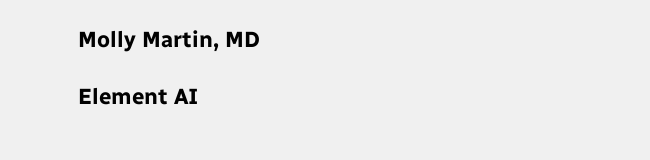Molly Martin, MD

Element AI